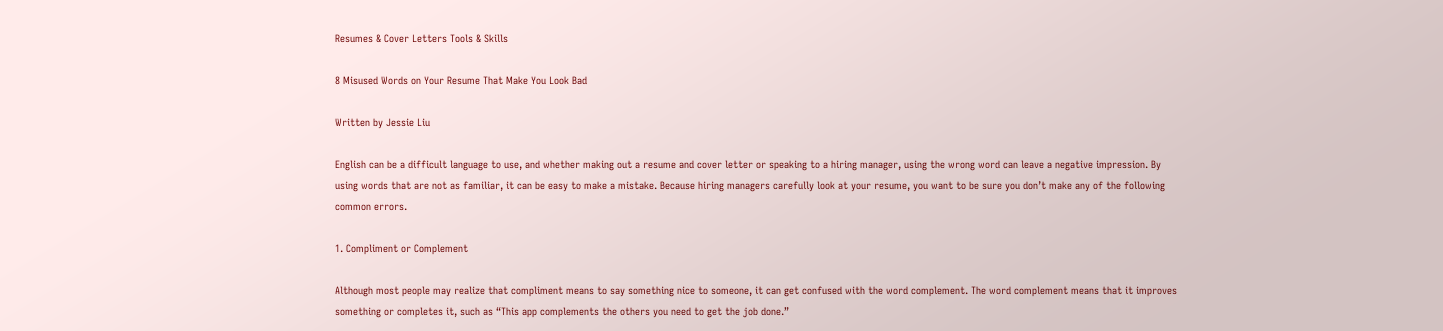Resumes & Cover Letters Tools & Skills

8 Misused Words on Your Resume That Make You Look Bad

Written by Jessie Liu

English can be a difficult language to use, and whether making out a resume and cover letter or speaking to a hiring manager, using the wrong word can leave a negative impression. By using words that are not as familiar, it can be easy to make a mistake. Because hiring managers carefully look at your resume, you want to be sure you don’t make any of the following common errors.

1. Compliment or Complement

Although most people may realize that compliment means to say something nice to someone, it can get confused with the word complement. The word complement means that it improves something or completes it, such as “This app complements the others you need to get the job done.”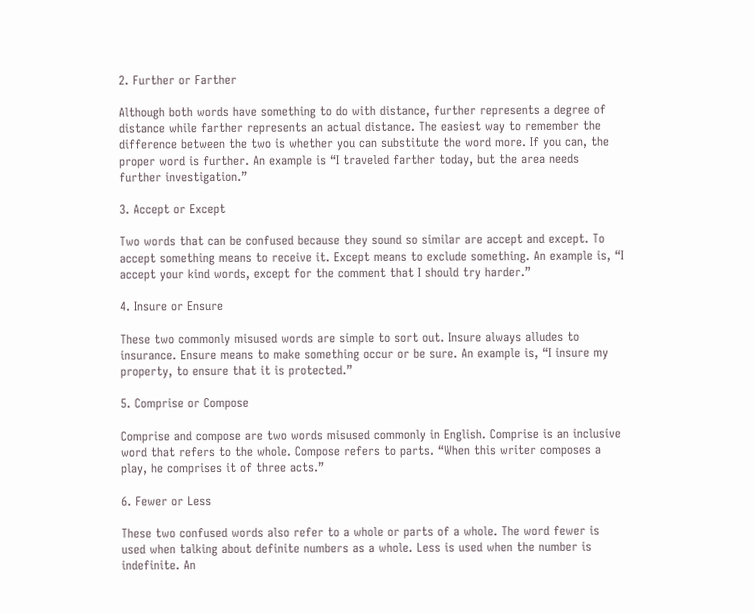2. Further or Farther

Although both words have something to do with distance, further represents a degree of distance while farther represents an actual distance. The easiest way to remember the difference between the two is whether you can substitute the word more. If you can, the proper word is further. An example is “I traveled farther today, but the area needs further investigation.”

3. Accept or Except

Two words that can be confused because they sound so similar are accept and except. To accept something means to receive it. Except means to exclude something. An example is, “I accept your kind words, except for the comment that I should try harder.”

4. Insure or Ensure

These two commonly misused words are simple to sort out. Insure always alludes to insurance. Ensure means to make something occur or be sure. An example is, “I insure my property, to ensure that it is protected.”

5. Comprise or Compose

Comprise and compose are two words misused commonly in English. Comprise is an inclusive word that refers to the whole. Compose refers to parts. “When this writer composes a play, he comprises it of three acts.”

6. Fewer or Less

These two confused words also refer to a whole or parts of a whole. The word fewer is used when talking about definite numbers as a whole. Less is used when the number is indefinite. An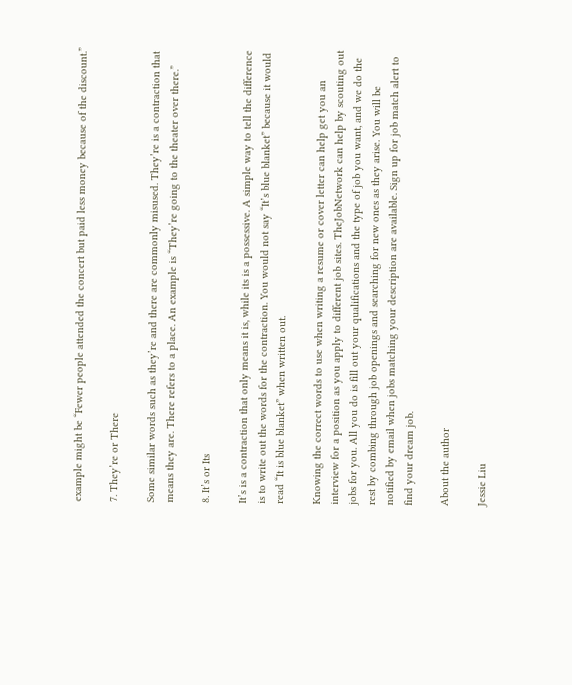example might be “Fewer people attended the concert but paid less money because of the discount.”

7. They’re or There

Some similar words such as they’re and there are commonly misused. They’re is a contraction that means they are. There refers to a place. An example is “They’re going to the theater over there.”

8. It’s or Its

It’s is a contraction that only means it is, while its is a possessive. A simple way to tell the difference is to write out the words for the contraction. You would not say “It’s blue blanket” because it would read “It is blue blanket” when written out.

Knowing the correct words to use when writing a resume or cover letter can help get you an interview for a position as you apply to different job sites. TheJobNetwork can help by scouting out jobs for you. All you do is fill out your qualifications and the type of job you want, and we do the rest by combing through job openings and searching for new ones as they arise. You will be notified by email when jobs matching your description are available. Sign up for job match alert to find your dream job.

About the author

Jessie Liu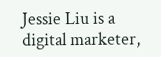Jessie Liu is a digital marketer,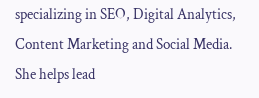specializing in SEO, Digital Analytics, Content Marketing and Social Media. She helps lead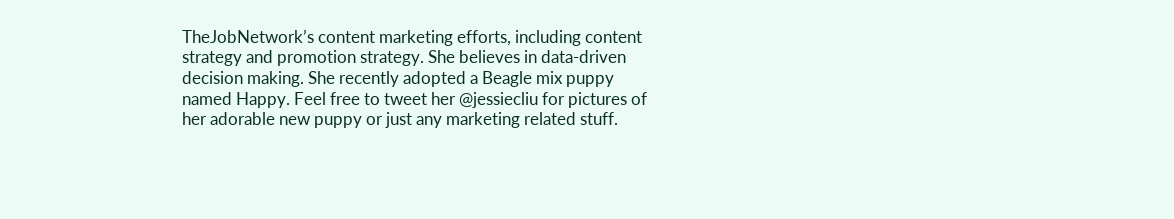TheJobNetwork’s content marketing efforts, including content strategy and promotion strategy. She believes in data-driven decision making. She recently adopted a Beagle mix puppy named Happy. Feel free to tweet her @jessiecliu for pictures of her adorable new puppy or just any marketing related stuff.